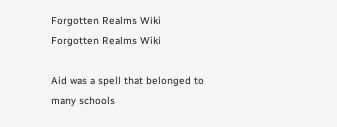Forgotten Realms Wiki
Forgotten Realms Wiki

Aid was a spell that belonged to many schools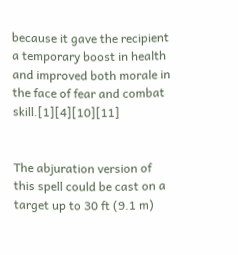because it gave the recipient a temporary boost in health and improved both morale in the face of fear and combat skill.[1][4][10][11]


The abjuration version of this spell could be cast on a target up to 30 ft (9.1 m)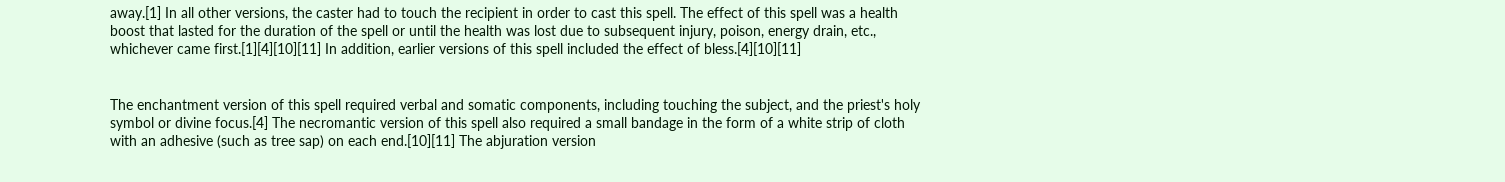away.[1] In all other versions, the caster had to touch the recipient in order to cast this spell. The effect of this spell was a health boost that lasted for the duration of the spell or until the health was lost due to subsequent injury, poison, energy drain, etc., whichever came first.[1][4][10][11] In addition, earlier versions of this spell included the effect of bless.[4][10][11]


The enchantment version of this spell required verbal and somatic components, including touching the subject, and the priest's holy symbol or divine focus.[4] The necromantic version of this spell also required a small bandage in the form of a white strip of cloth with an adhesive (such as tree sap) on each end.[10][11] The abjuration version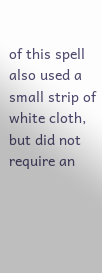of this spell also used a small strip of white cloth, but did not require an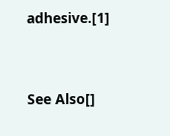adhesive.[1]


See Also[]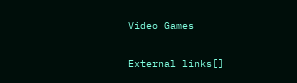Video Games

External links[]